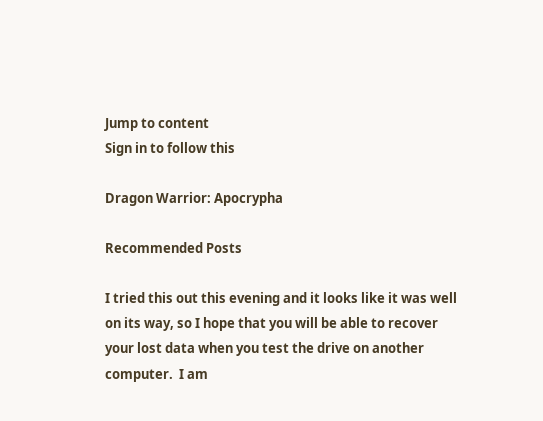Jump to content
Sign in to follow this

Dragon Warrior: Apocrypha

Recommended Posts

I tried this out this evening and it looks like it was well on its way, so I hope that you will be able to recover your lost data when you test the drive on another computer.  I am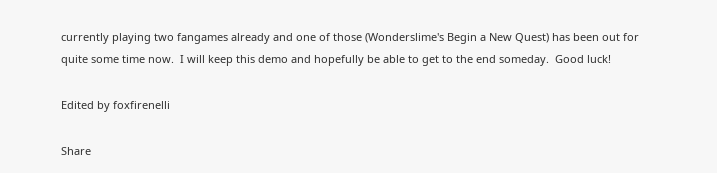currently playing two fangames already and one of those (Wonderslime's Begin a New Quest) has been out for quite some time now.  I will keep this demo and hopefully be able to get to the end someday.  Good luck!

Edited by foxfirenelli

Share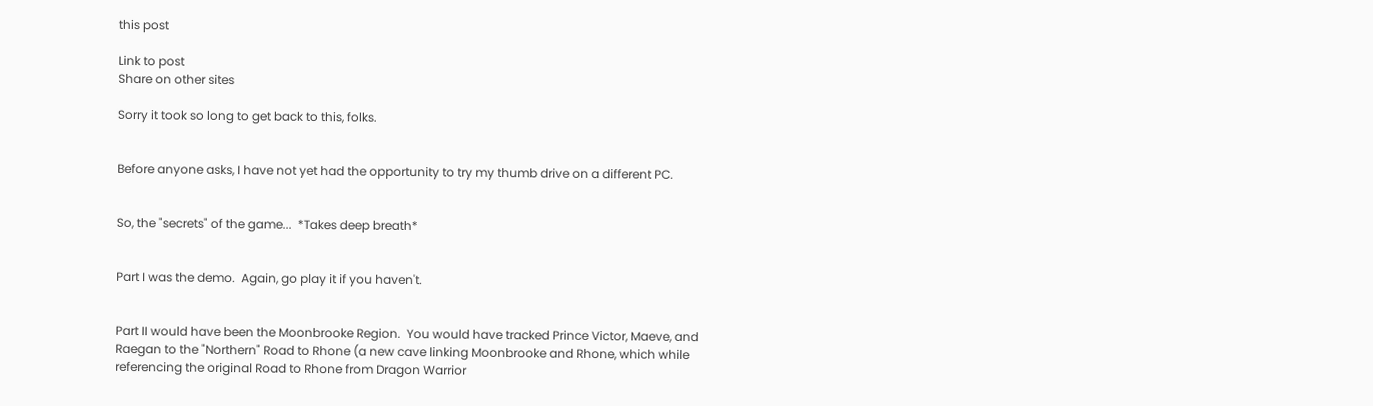this post

Link to post
Share on other sites

Sorry it took so long to get back to this, folks.


Before anyone asks, I have not yet had the opportunity to try my thumb drive on a different PC.


So, the "secrets" of the game...  *Takes deep breath*


Part I was the demo.  Again, go play it if you haven't.


Part II would have been the Moonbrooke Region.  You would have tracked Prince Victor, Maeve, and Raegan to the "Northern" Road to Rhone (a new cave linking Moonbrooke and Rhone, which while referencing the original Road to Rhone from Dragon Warrior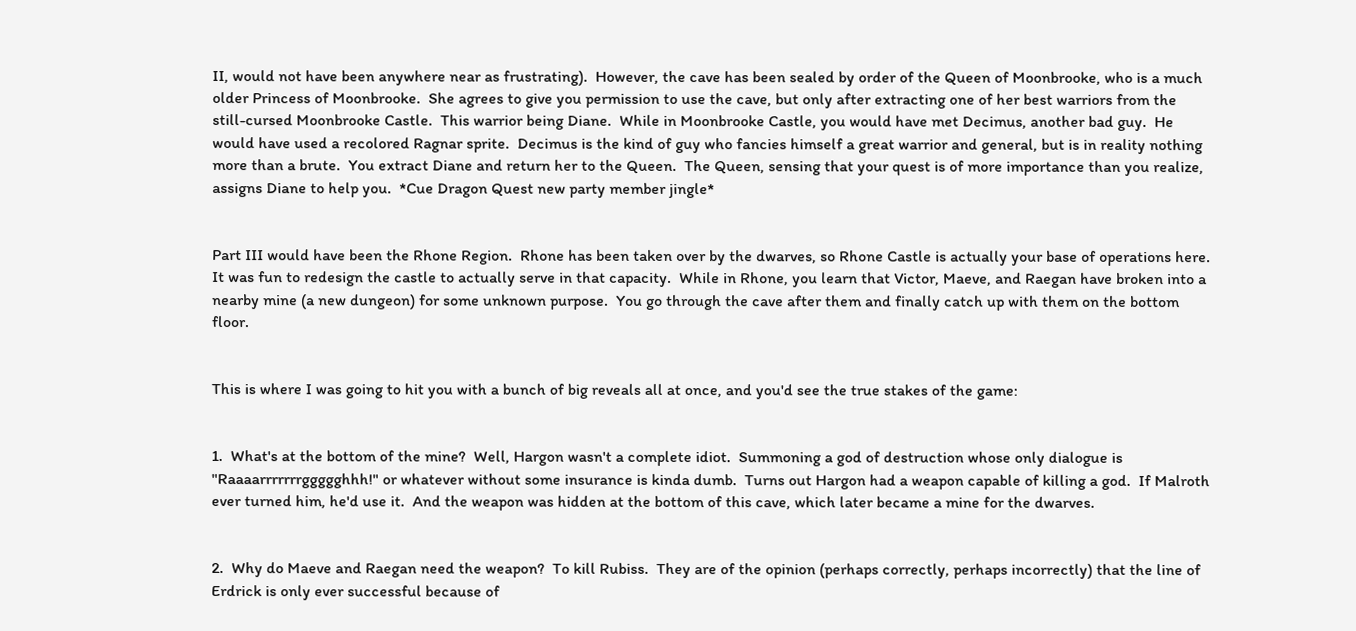II, would not have been anywhere near as frustrating).  However, the cave has been sealed by order of the Queen of Moonbrooke, who is a much older Princess of Moonbrooke.  She agrees to give you permission to use the cave, but only after extracting one of her best warriors from the still-cursed Moonbrooke Castle.  This warrior being Diane.  While in Moonbrooke Castle, you would have met Decimus, another bad guy.  He would have used a recolored Ragnar sprite.  Decimus is the kind of guy who fancies himself a great warrior and general, but is in reality nothing more than a brute.  You extract Diane and return her to the Queen.  The Queen, sensing that your quest is of more importance than you realize, assigns Diane to help you.  *Cue Dragon Quest new party member jingle*


Part III would have been the Rhone Region.  Rhone has been taken over by the dwarves, so Rhone Castle is actually your base of operations here.  It was fun to redesign the castle to actually serve in that capacity.  While in Rhone, you learn that Victor, Maeve, and Raegan have broken into a nearby mine (a new dungeon) for some unknown purpose.  You go through the cave after them and finally catch up with them on the bottom floor.


This is where I was going to hit you with a bunch of big reveals all at once, and you'd see the true stakes of the game:


1.  What's at the bottom of the mine?  Well, Hargon wasn't a complete idiot.  Summoning a god of destruction whose only dialogue is "Raaaarrrrrrrggggghhh!" or whatever without some insurance is kinda dumb.  Turns out Hargon had a weapon capable of killing a god.  If Malroth ever turned him, he'd use it.  And the weapon was hidden at the bottom of this cave, which later became a mine for the dwarves.


2.  Why do Maeve and Raegan need the weapon?  To kill Rubiss.  They are of the opinion (perhaps correctly, perhaps incorrectly) that the line of Erdrick is only ever successful because of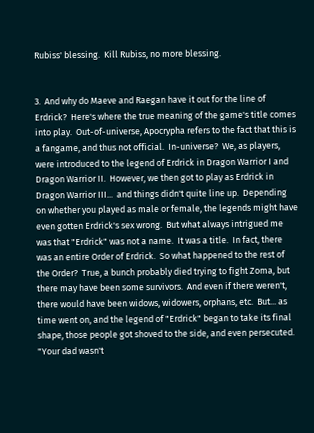Rubiss' blessing.  Kill Rubiss, no more blessing.


3.  And why do Maeve and Raegan have it out for the line of Erdrick?  Here's where the true meaning of the game's title comes into play.  Out-of-universe, Apocrypha refers to the fact that this is a fangame, and thus not official.  In-universe?  We, as players, were introduced to the legend of Erdrick in Dragon Warrior I and Dragon Warrior II.  However, we then got to play as Erdrick in Dragon Warrior III...  and things didn't quite line up.  Depending on whether you played as male or female, the legends might have even gotten Erdrick's sex wrong.  But what always intrigued me was that "Erdrick" was not a name.  It was a title.  In fact, there was an entire Order of Erdrick.  So what happened to the rest of the Order?  True, a bunch probably died trying to fight Zoma, but there may have been some survivors.  And even if there weren't, there would have been widows, widowers, orphans, etc.  But... as time went on, and the legend of "Erdrick" began to take its final shape, those people got shoved to the side, and even persecuted.  "Your dad wasn't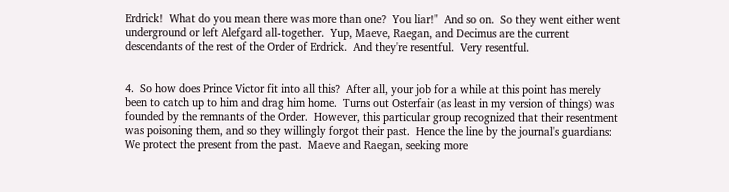Erdrick!  What do you mean there was more than one?  You liar!"  And so on.  So they went either went underground or left Alefgard all-together.  Yup, Maeve, Raegan, and Decimus are the current descendants of the rest of the Order of Erdrick.  And they're resentful.  Very resentful.


4.  So how does Prince Victor fit into all this?  After all, your job for a while at this point has merely been to catch up to him and drag him home.  Turns out Osterfair (as least in my version of things) was founded by the remnants of the Order.  However, this particular group recognized that their resentment was poisoning them, and so they willingly forgot their past.  Hence the line by the journal's guardians:  We protect the present from the past.  Maeve and Raegan, seeking more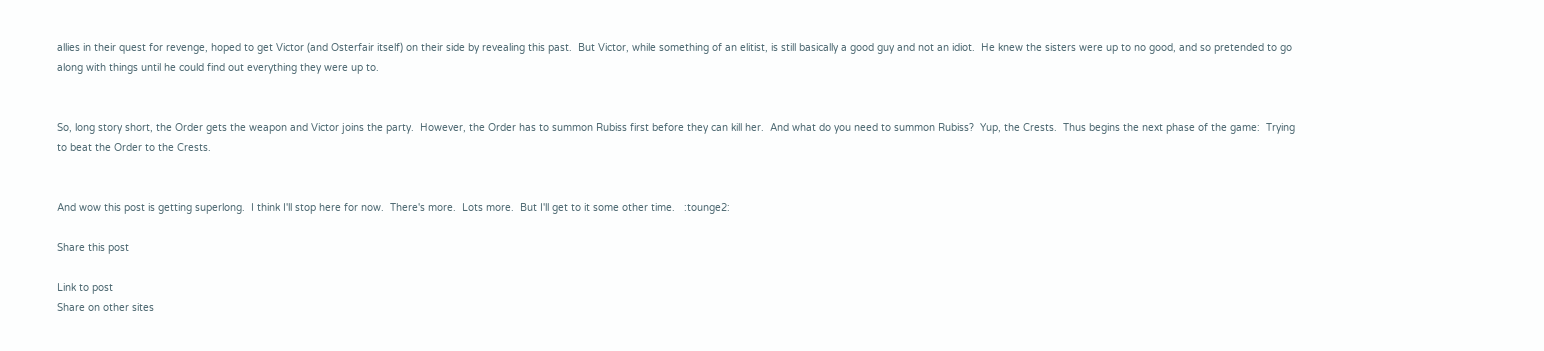allies in their quest for revenge, hoped to get Victor (and Osterfair itself) on their side by revealing this past.  But Victor, while something of an elitist, is still basically a good guy and not an idiot.  He knew the sisters were up to no good, and so pretended to go along with things until he could find out everything they were up to.


So, long story short, the Order gets the weapon and Victor joins the party.  However, the Order has to summon Rubiss first before they can kill her.  And what do you need to summon Rubiss?  Yup, the Crests.  Thus begins the next phase of the game:  Trying to beat the Order to the Crests.


And wow this post is getting superlong.  I think I'll stop here for now.  There's more.  Lots more.  But I'll get to it some other time.   :tounge2:

Share this post

Link to post
Share on other sites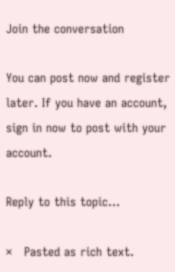Join the conversation

You can post now and register later. If you have an account, sign in now to post with your account.

Reply to this topic...

×   Pasted as rich text.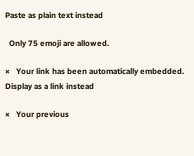Paste as plain text instead

  Only 75 emoji are allowed.

×   Your link has been automatically embedded.   Display as a link instead

×   Your previous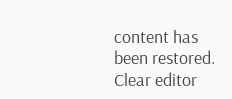content has been restored.   Clear editor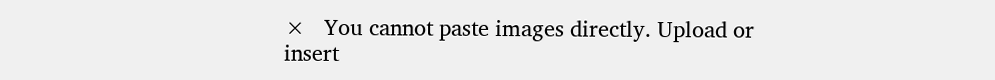×   You cannot paste images directly. Upload or insert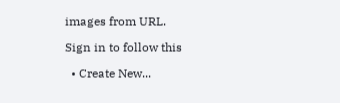images from URL.

Sign in to follow this

  • Create New...